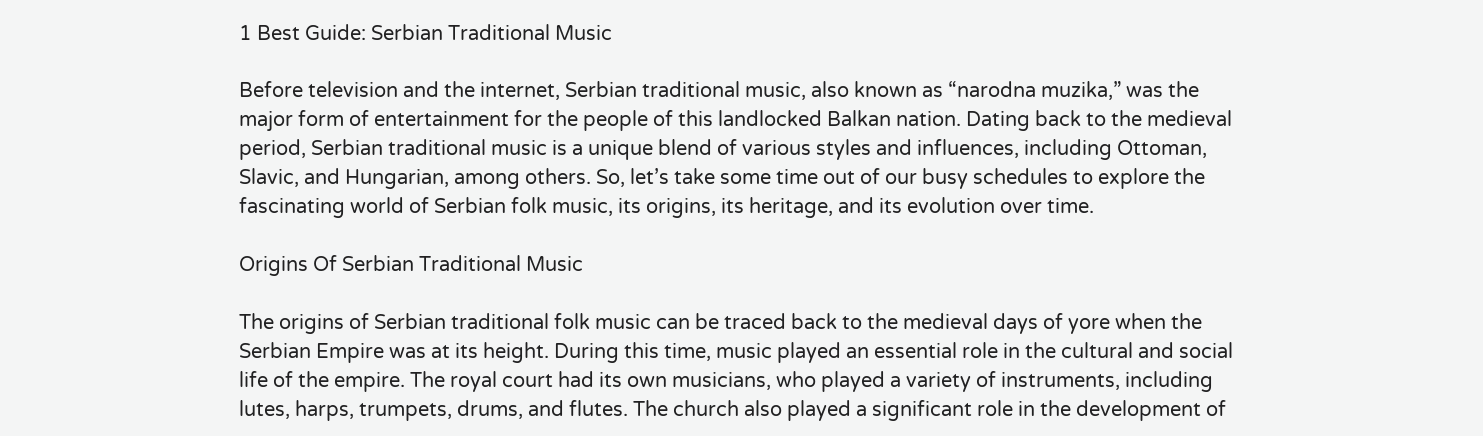1 Best Guide: Serbian Traditional Music

Before television and the internet, Serbian traditional music, also known as “narodna muzika,” was the major form of entertainment for the people of this landlocked Balkan nation. Dating back to the medieval period, Serbian traditional music is a unique blend of various styles and influences, including Ottoman, Slavic, and Hungarian, among others. So, let’s take some time out of our busy schedules to explore the fascinating world of Serbian folk music, its origins, its heritage, and its evolution over time.

Origins Of Serbian Traditional Music

The origins of Serbian traditional folk music can be traced back to the medieval days of yore when the Serbian Empire was at its height. During this time, music played an essential role in the cultural and social life of the empire. The royal court had its own musicians, who played a variety of instruments, including lutes, harps, trumpets, drums, and flutes. The church also played a significant role in the development of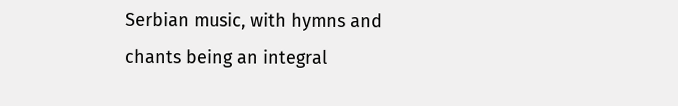Serbian music, with hymns and chants being an integral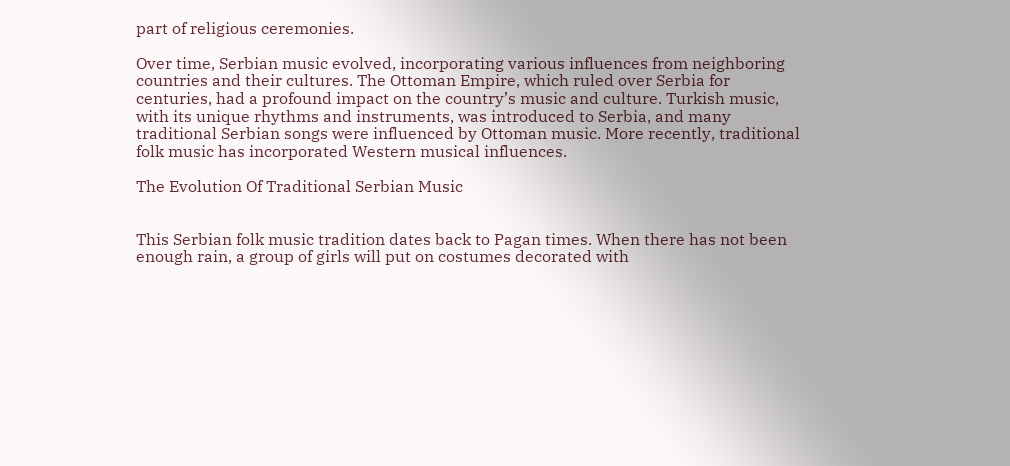part of religious ceremonies.

Over time, Serbian music evolved, incorporating various influences from neighboring countries and their cultures. The Ottoman Empire, which ruled over Serbia for centuries, had a profound impact on the country’s music and culture. Turkish music, with its unique rhythms and instruments, was introduced to Serbia, and many traditional Serbian songs were influenced by Ottoman music. More recently, traditional folk music has incorporated Western musical influences.

The Evolution Of Traditional Serbian Music


This Serbian folk music tradition dates back to Pagan times. When there has not been enough rain, a group of girls will put on costumes decorated with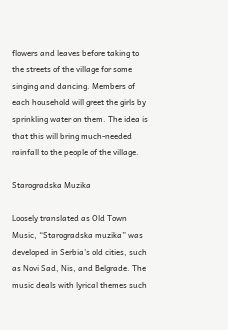flowers and leaves before taking to the streets of the village for some singing and dancing. Members of each household will greet the girls by sprinkling water on them. The idea is that this will bring much-needed rainfall to the people of the village.

Starogradska Muzika

Loosely translated as Old Town Music, “Starogradska muzika” was developed in Serbia’s old cities, such as Novi Sad, Nis, and Belgrade. The music deals with lyrical themes such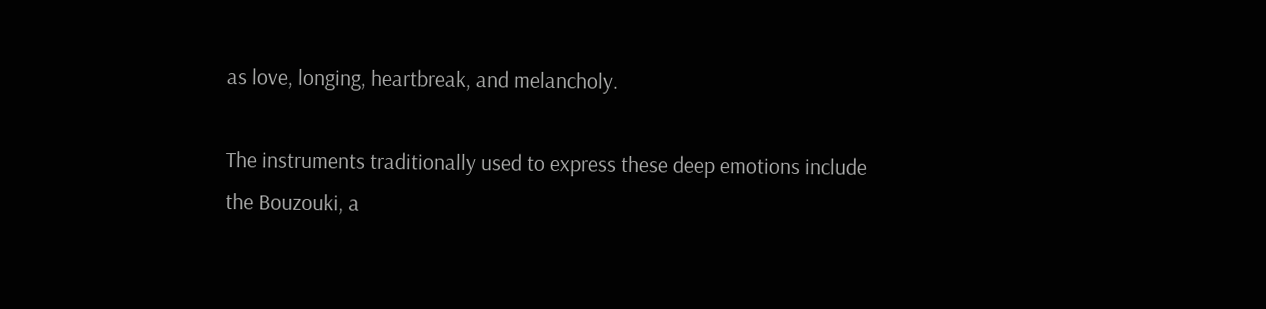as love, longing, heartbreak, and melancholy.

The instruments traditionally used to express these deep emotions include the Bouzouki, a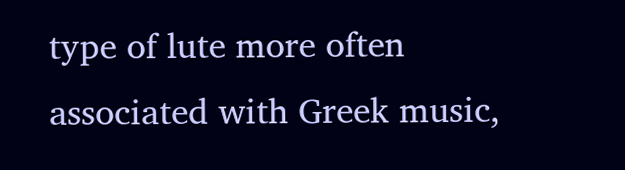type of lute more often associated with Greek music,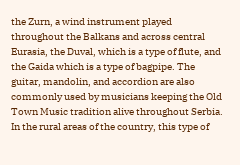the Zurn, a wind instrument played throughout the Balkans and across central Eurasia, the Duval, which is a type of flute, and the Gaida which is a type of bagpipe. The guitar, mandolin, and accordion are also commonly used by musicians keeping the Old Town Music tradition alive throughout Serbia. In the rural areas of the country, this type of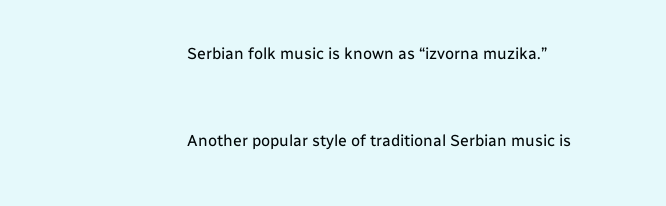Serbian folk music is known as “izvorna muzika.”


Another popular style of traditional Serbian music is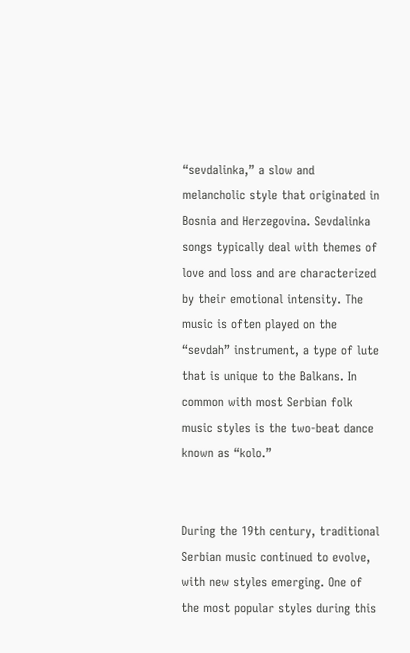“sevdalinka,” a slow and melancholic style that originated in Bosnia and Herzegovina. Sevdalinka songs typically deal with themes of love and loss and are characterized by their emotional intensity. The music is often played on the “sevdah” instrument, a type of lute that is unique to the Balkans. In common with most Serbian folk music styles is the two-beat dance known as “kolo.”


During the 19th century, traditional Serbian music continued to evolve, with new styles emerging. One of the most popular styles during this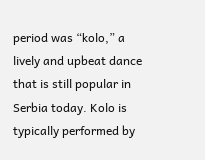period was “kolo,” a lively and upbeat dance that is still popular in Serbia today. Kolo is typically performed by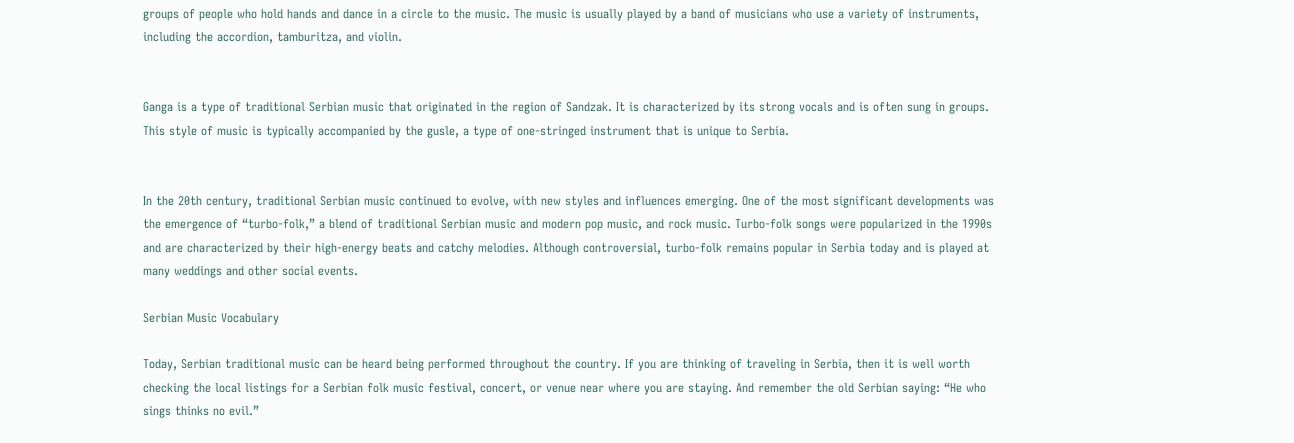groups of people who hold hands and dance in a circle to the music. The music is usually played by a band of musicians who use a variety of instruments, including the accordion, tamburitza, and violin.


Ganga is a type of traditional Serbian music that originated in the region of Sandzak. It is characterized by its strong vocals and is often sung in groups. This style of music is typically accompanied by the gusle, a type of one-stringed instrument that is unique to Serbia.


In the 20th century, traditional Serbian music continued to evolve, with new styles and influences emerging. One of the most significant developments was the emergence of “turbo-folk,” a blend of traditional Serbian music and modern pop music, and rock music. Turbo-folk songs were popularized in the 1990s and are characterized by their high-energy beats and catchy melodies. Although controversial, turbo-folk remains popular in Serbia today and is played at many weddings and other social events.

Serbian Music Vocabulary

Today, Serbian traditional music can be heard being performed throughout the country. If you are thinking of traveling in Serbia, then it is well worth checking the local listings for a Serbian folk music festival, concert, or venue near where you are staying. And remember the old Serbian saying: “He who sings thinks no evil.”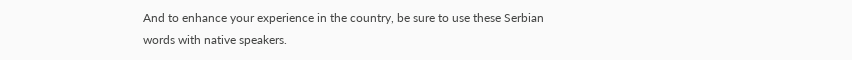And to enhance your experience in the country, be sure to use these Serbian words with native speakers.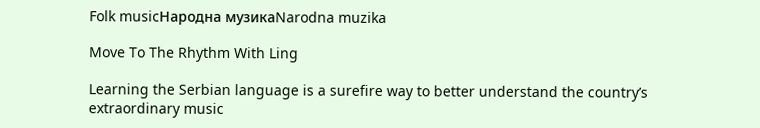Folk musicНародна музикаNarodna muzika

Move To The Rhythm With Ling

Learning the Serbian language is a surefire way to better understand the country’s extraordinary music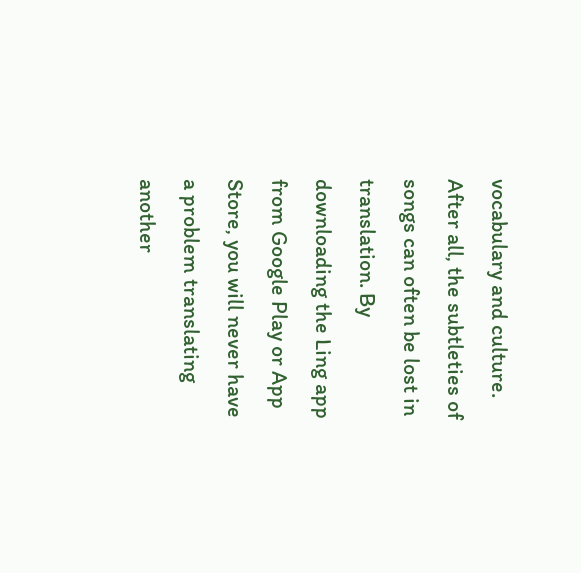vocabulary and culture. After all, the subtleties of songs can often be lost in translation. By downloading the Ling app from Google Play or App Store, you will never have a problem translating another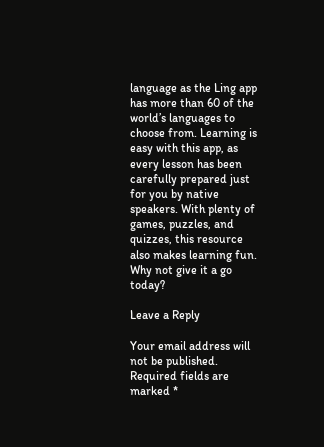language as the Ling app has more than 60 of the world’s languages to choose from. Learning is easy with this app, as every lesson has been carefully prepared just for you by native speakers. With plenty of games, puzzles, and quizzes, this resource also makes learning fun. Why not give it a go today?

Leave a Reply

Your email address will not be published. Required fields are marked *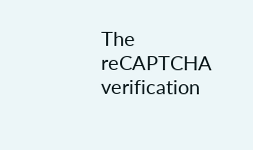The reCAPTCHA verification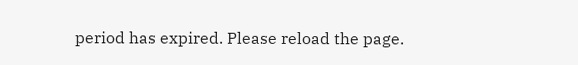period has expired. Please reload the page.